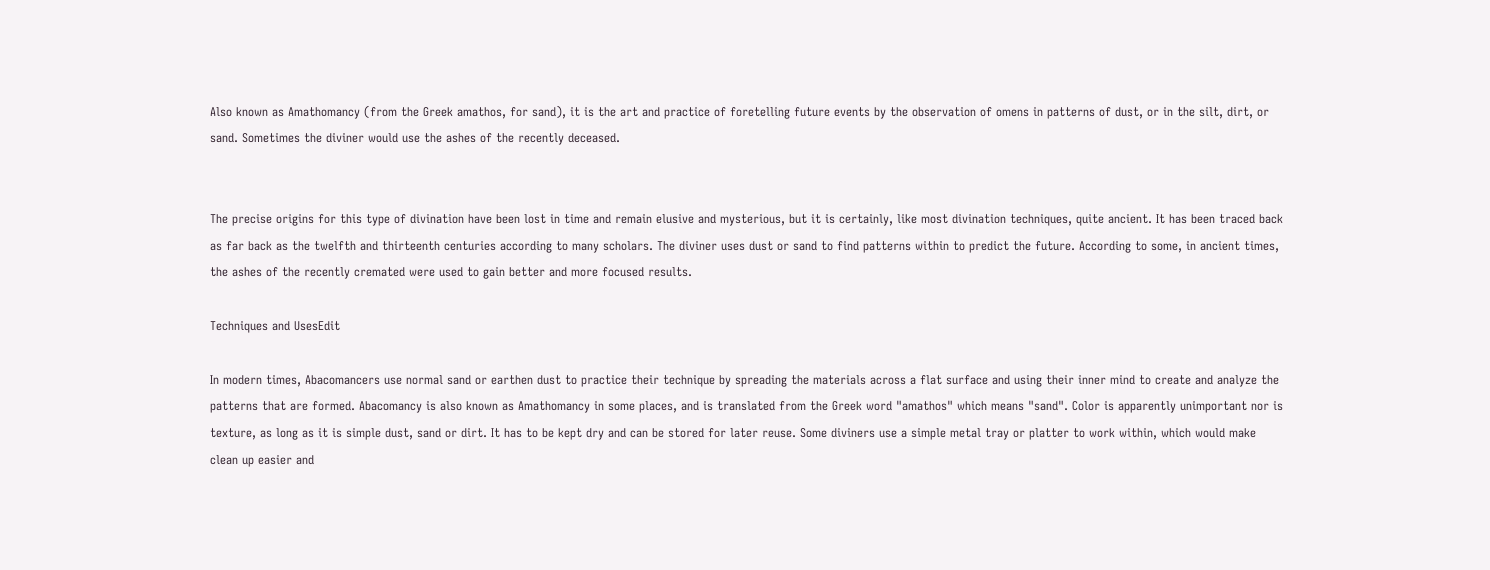Also known as Amathomancy (from the Greek amathos, for sand), it is the art and practice of foretelling future events by the observation of omens in patterns of dust, or in the silt, dirt, or sand. Sometimes the diviner would use the ashes of the recently deceased.


The precise origins for this type of divination have been lost in time and remain elusive and mysterious, but it is certainly, like most divination techniques, quite ancient. It has been traced back as far back as the twelfth and thirteenth centuries according to many scholars. The diviner uses dust or sand to find patterns within to predict the future. According to some, in ancient times, the ashes of the recently cremated were used to gain better and more focused results.

Techniques and UsesEdit

In modern times, Abacomancers use normal sand or earthen dust to practice their technique by spreading the materials across a flat surface and using their inner mind to create and analyze the patterns that are formed. Abacomancy is also known as Amathomancy in some places, and is translated from the Greek word "amathos" which means "sand". Color is apparently unimportant nor is texture, as long as it is simple dust, sand or dirt. It has to be kept dry and can be stored for later reuse. Some diviners use a simple metal tray or platter to work within, which would make clean up easier and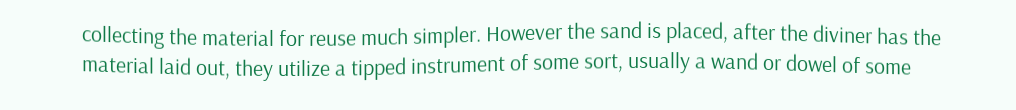collecting the material for reuse much simpler. However the sand is placed, after the diviner has the material laid out, they utilize a tipped instrument of some sort, usually a wand or dowel of some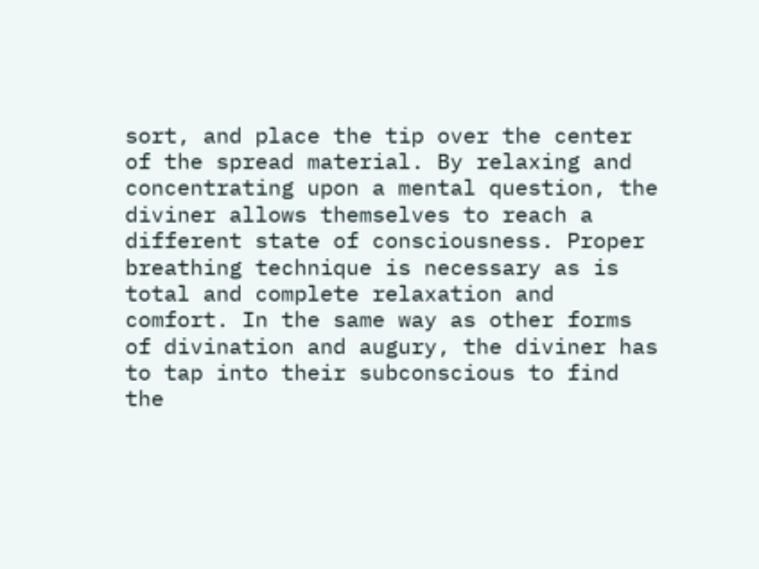sort, and place the tip over the center of the spread material. By relaxing and concentrating upon a mental question, the diviner allows themselves to reach a different state of consciousness. Proper breathing technique is necessary as is total and complete relaxation and comfort. In the same way as other forms of divination and augury, the diviner has to tap into their subconscious to find the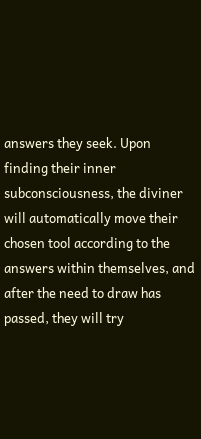answers they seek. Upon finding their inner subconsciousness, the diviner will automatically move their chosen tool according to the answers within themselves, and after the need to draw has passed, they will try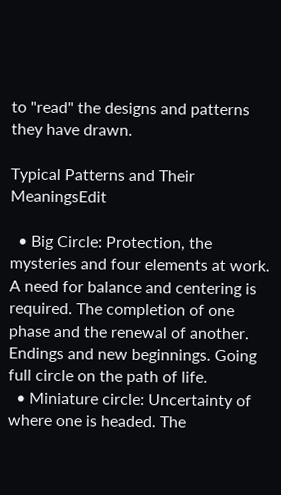to "read" the designs and patterns they have drawn.

Typical Patterns and Their MeaningsEdit

  • Big Circle: Protection, the mysteries and four elements at work. A need for balance and centering is required. The completion of one phase and the renewal of another. Endings and new beginnings. Going full circle on the path of life.
  • Miniature circle: Uncertainty of where one is headed. The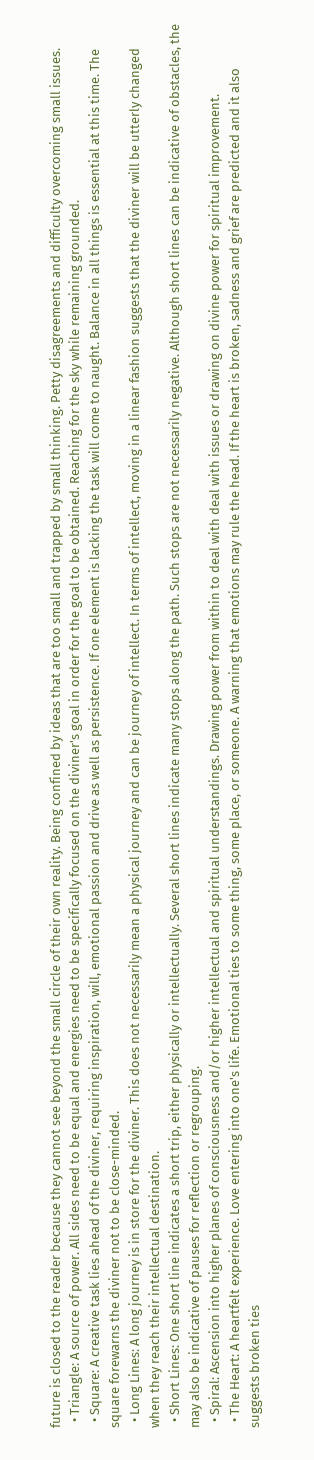future is closed to the reader because they cannot see beyond the small circle of their own reality. Being confined by ideas that are too small and trapped by small thinking. Petty disagreements and difficulty overcoming small issues.
  • Triangle: A source of power. All sides need to be equal and energies need to be specifically focused on the diviner's goal in order for the goal to be obtained. Reaching for the sky while remaining grounded.
  • Square: A creative task lies ahead of the diviner, requiring inspiration, will, emotional passion and drive as well as persistence. If one element is lacking the task will come to naught. Balance in all things is essential at this time. The square forewarns the diviner not to be close-minded.
  • Long Lines: A long journey is in store for the diviner. This does not necessarily mean a physical journey and can be journey of intellect. In terms of intellect, moving in a linear fashion suggests that the diviner will be utterly changed when they reach their intellectual destination.
  • Short Lines: One short line indicates a short trip, either physically or intellectually. Several short lines indicate many stops along the path. Such stops are not necessarily negative. Although short lines can be indicative of obstacles, the may also be indicative of pauses for reflection or regrouping.
  • Spiral: Ascension into higher planes of consciousness and/or higher intellectual and spiritual understandings. Drawing power from within to deal with deal with issues or drawing on divine power for spiritual improvement.
  • The Heart: A heartfelt experience. Love entering into one's life. Emotional ties to some thing, some place, or someone. A warning that emotions may rule the head. If the heart is broken, sadness and grief are predicted and it also suggests broken ties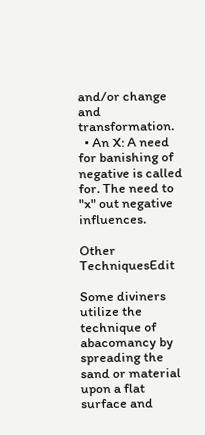and/or change and transformation.
  • An X: A need for banishing of negative is called for. The need to "x" out negative influences.

Other TechniquesEdit

Some diviners utilize the technique of abacomancy by spreading the sand or material upon a flat surface and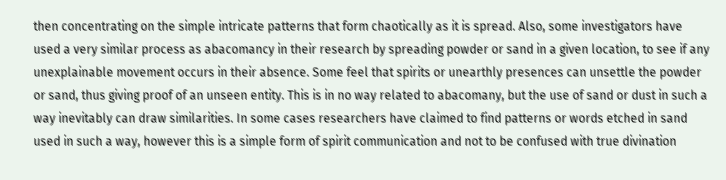then concentrating on the simple intricate patterns that form chaotically as it is spread. Also, some investigators have used a very similar process as abacomancy in their research by spreading powder or sand in a given location, to see if any unexplainable movement occurs in their absence. Some feel that spirits or unearthly presences can unsettle the powder or sand, thus giving proof of an unseen entity. This is in no way related to abacomany, but the use of sand or dust in such a way inevitably can draw similarities. In some cases researchers have claimed to find patterns or words etched in sand used in such a way, however this is a simple form of spirit communication and not to be confused with true divination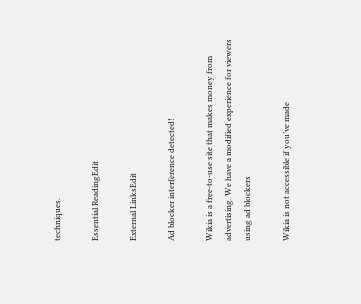techniques.

Essential ReadingEdit

External LinksEdit

Ad blocker interference detected!

Wikia is a free-to-use site that makes money from advertising. We have a modified experience for viewers using ad blockers

Wikia is not accessible if you’ve made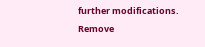further modifications. Remove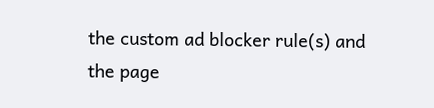the custom ad blocker rule(s) and the page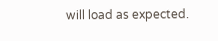will load as expected.